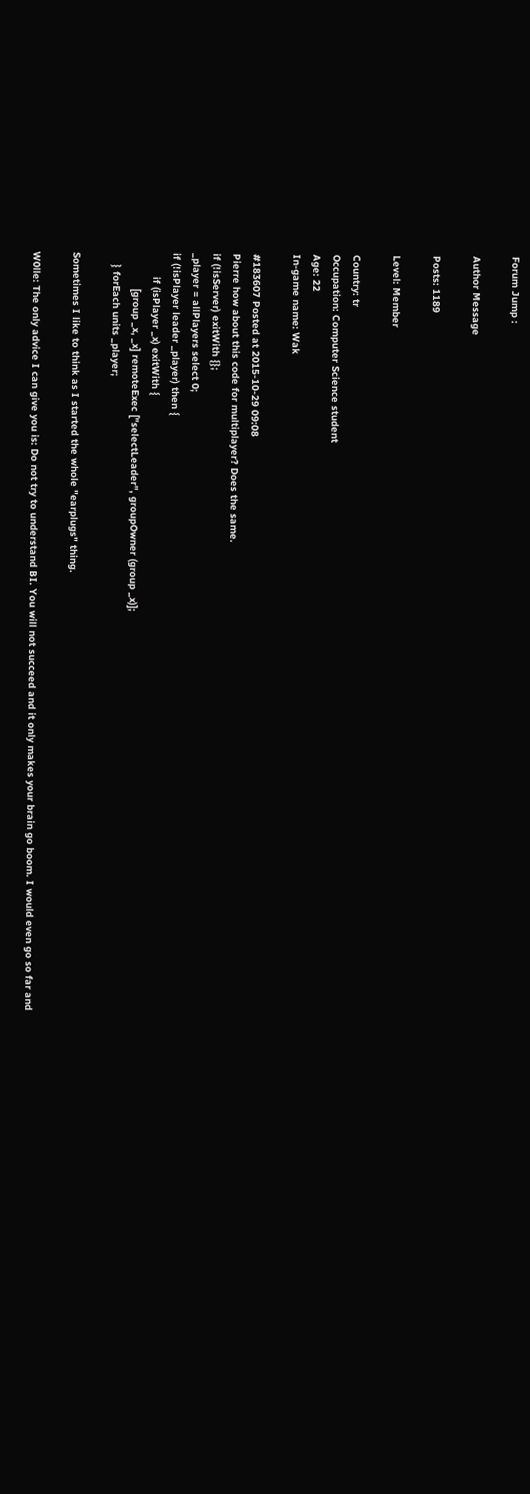Forum Jump :

Author Message

Posts: 1189

Level: Member

Country: tr
Occupation: Computer Science student
Age: 22
In-game name: Wak

#183607 Posted at 2015-10-29 09:08
Pierre how about this code for multiplayer? Does the same.
if (!isServer) exitWith {};
_player = allPlayers select 0;
if (!isPlayer leader _player) then {
        if (isPlayer _x) exitWith {
            [group _x, _x] remoteExec ["selectLeader", groupOwner (group _x)];
    } forEach units _player;

Sometimes I like to think as I started the whole "earplugs" thing.

W0lle: The only advice I can give you is: Do not try to understand BI. You will not succeed and it only makes your brain go boom. I would even go so far and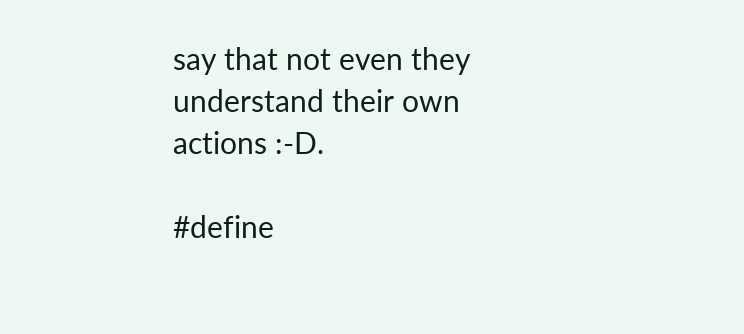say that not even they understand their own actions :-D.

#define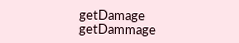getDamage getDammage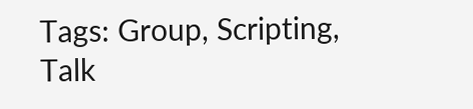Tags: Group, Scripting, Talk